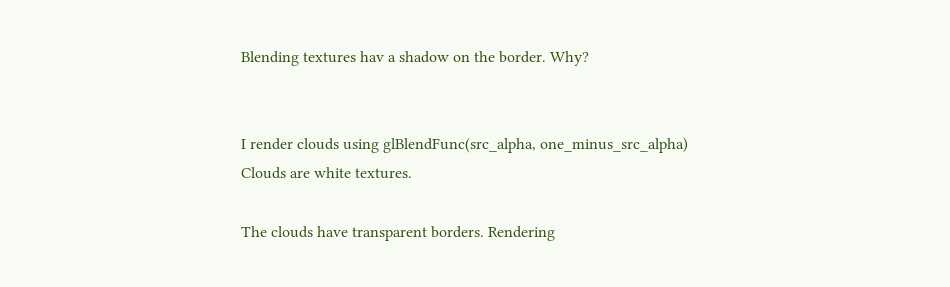Blending textures hav a shadow on the border. Why?


I render clouds using glBlendFunc(src_alpha, one_minus_src_alpha)
Clouds are white textures.

The clouds have transparent borders. Rendering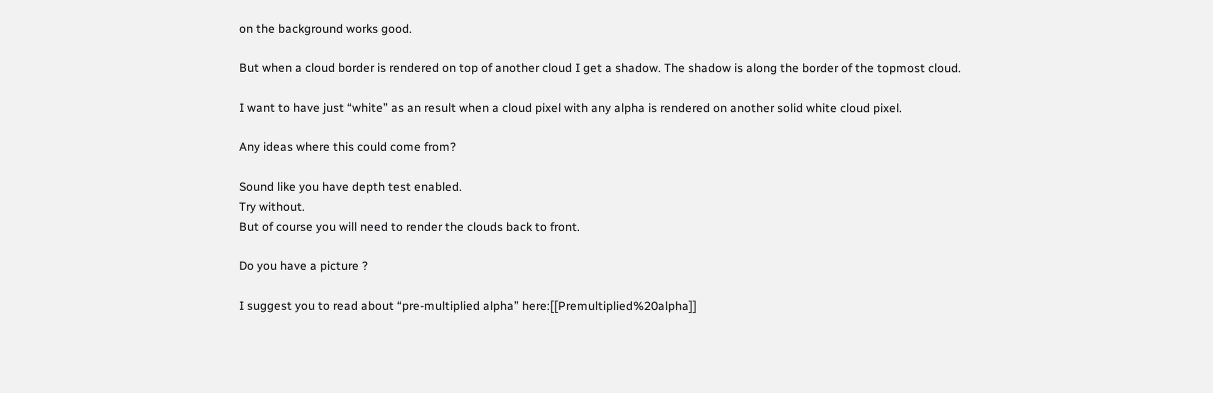on the background works good.

But when a cloud border is rendered on top of another cloud I get a shadow. The shadow is along the border of the topmost cloud.

I want to have just “white” as an result when a cloud pixel with any alpha is rendered on another solid white cloud pixel.

Any ideas where this could come from?

Sound like you have depth test enabled.
Try without.
But of course you will need to render the clouds back to front.

Do you have a picture ?

I suggest you to read about “pre-multiplied alpha” here:[[Premultiplied%20alpha]]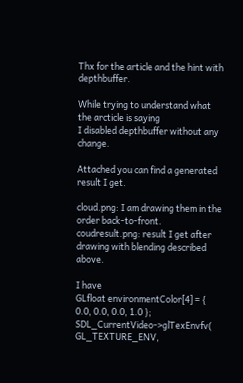Thx for the article and the hint with depthbuffer.

While trying to understand what the arcticle is saying
I disabled depthbuffer without any change.

Attached you can find a generated result I get.

cloud.png: I am drawing them in the order back-to-front.
coudresult.png: result I get after drawing with blending described above.

I have
GLfloat environmentColor[4] = { 0.0, 0.0, 0.0, 1.0 };
SDL_CurrentVideo->glTexEnvfv( GL_TEXTURE_ENV,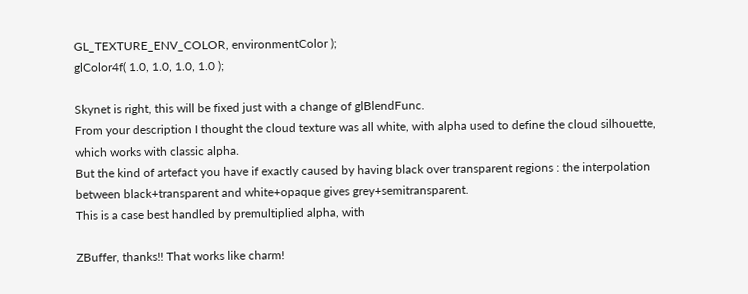GL_TEXTURE_ENV_COLOR, environmentColor );
glColor4f( 1.0, 1.0, 1.0, 1.0 );

Skynet is right, this will be fixed just with a change of glBlendFunc.
From your description I thought the cloud texture was all white, with alpha used to define the cloud silhouette, which works with classic alpha.
But the kind of artefact you have if exactly caused by having black over transparent regions : the interpolation between black+transparent and white+opaque gives grey+semitransparent.
This is a case best handled by premultiplied alpha, with

ZBuffer, thanks!! That works like charm!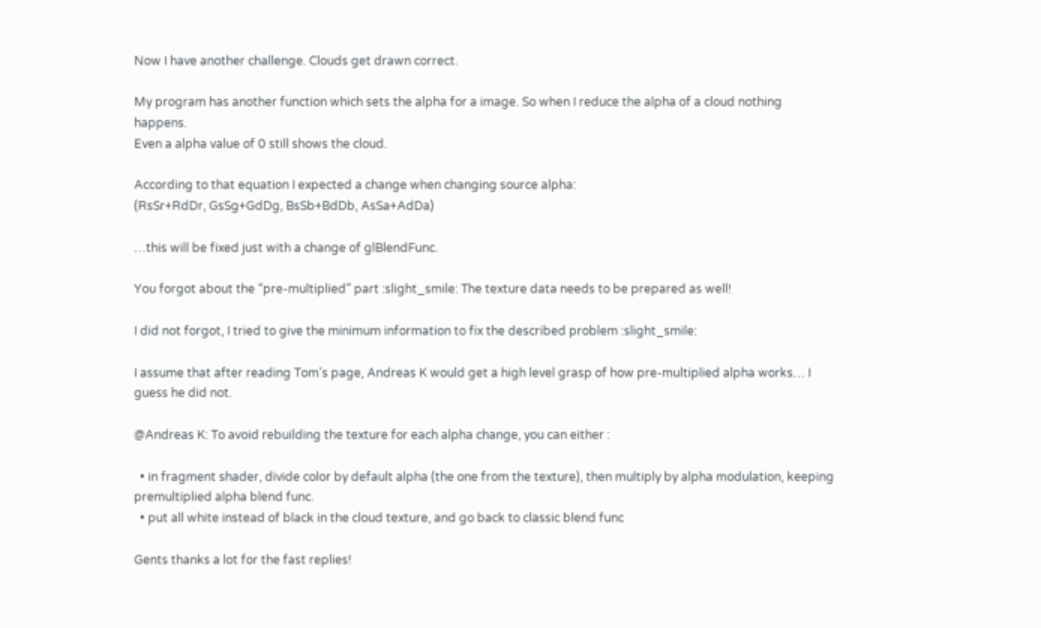Now I have another challenge. Clouds get drawn correct.

My program has another function which sets the alpha for a image. So when I reduce the alpha of a cloud nothing happens.
Even a alpha value of 0 still shows the cloud.

According to that equation I expected a change when changing source alpha:
(RsSr+RdDr, GsSg+GdDg, BsSb+BdDb, AsSa+AdDa)

…this will be fixed just with a change of glBlendFunc.

You forgot about the “pre-multiplied” part :slight_smile: The texture data needs to be prepared as well!

I did not forgot, I tried to give the minimum information to fix the described problem :slight_smile:

I assume that after reading Tom’s page, Andreas K would get a high level grasp of how pre-multiplied alpha works… I guess he did not.

@Andreas K: To avoid rebuilding the texture for each alpha change, you can either :

  • in fragment shader, divide color by default alpha (the one from the texture), then multiply by alpha modulation, keeping premultiplied alpha blend func.
  • put all white instead of black in the cloud texture, and go back to classic blend func

Gents thanks a lot for the fast replies!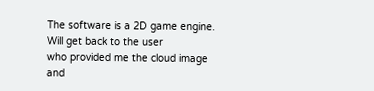The software is a 2D game engine. Will get back to the user
who provided me the cloud image and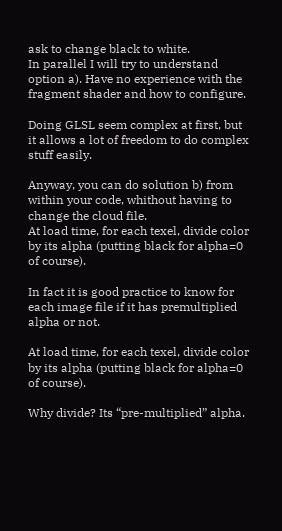ask to change black to white.
In parallel I will try to understand option a). Have no experience with the fragment shader and how to configure.

Doing GLSL seem complex at first, but it allows a lot of freedom to do complex stuff easily.

Anyway, you can do solution b) from within your code, whithout having to change the cloud file.
At load time, for each texel, divide color by its alpha (putting black for alpha=0 of course).

In fact it is good practice to know for each image file if it has premultiplied alpha or not.

At load time, for each texel, divide color by its alpha (putting black for alpha=0 of course).

Why divide? Its “pre-multiplied” alpha.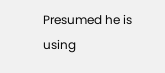Presumed he is using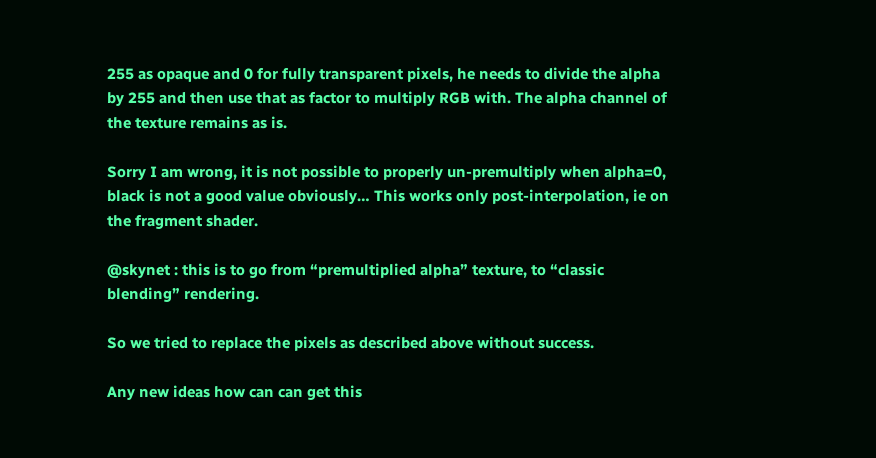255 as opaque and 0 for fully transparent pixels, he needs to divide the alpha by 255 and then use that as factor to multiply RGB with. The alpha channel of the texture remains as is.

Sorry I am wrong, it is not possible to properly un-premultiply when alpha=0, black is not a good value obviously… This works only post-interpolation, ie on the fragment shader.

@skynet : this is to go from “premultiplied alpha” texture, to “classic blending” rendering.

So we tried to replace the pixels as described above without success.

Any new ideas how can can get this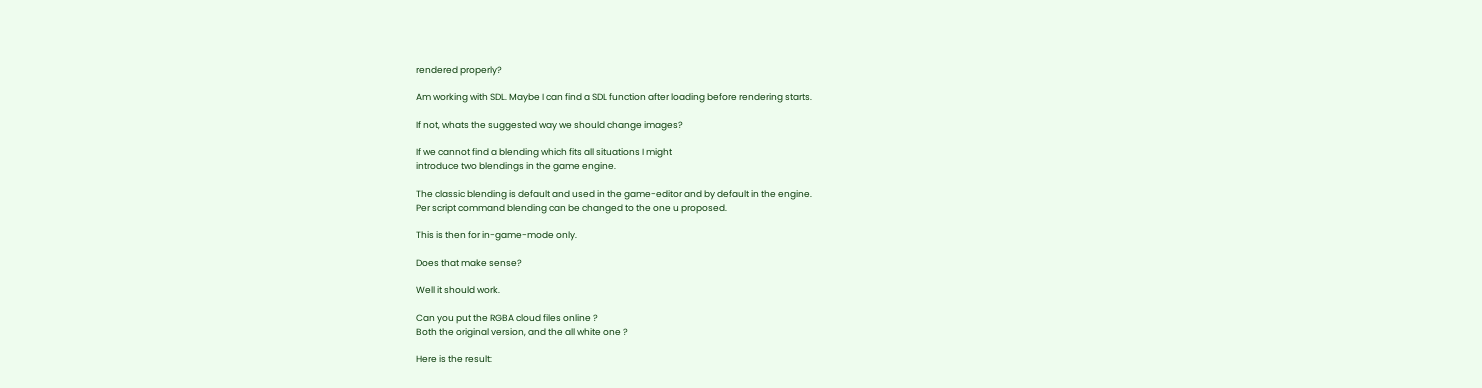rendered properly?

Am working with SDL. Maybe I can find a SDL function after loading before rendering starts.

If not, whats the suggested way we should change images?

If we cannot find a blending which fits all situations I might
introduce two blendings in the game engine.

The classic blending is default and used in the game-editor and by default in the engine.
Per script command blending can be changed to the one u proposed.

This is then for in-game-mode only.

Does that make sense?

Well it should work.

Can you put the RGBA cloud files online ?
Both the original version, and the all white one ?

Here is the result: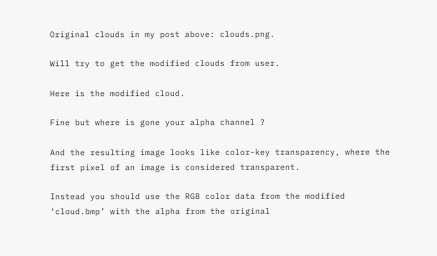Original clouds in my post above: clouds.png.

Will try to get the modified clouds from user.

Here is the modified cloud.

Fine but where is gone your alpha channel ?

And the resulting image looks like color-key transparency, where the first pixel of an image is considered transparent.

Instead you should use the RGB color data from the modified ‘cloud.bmp’ with the alpha from the original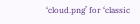‘cloud.png’ for ‘classic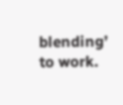blending’ to work.